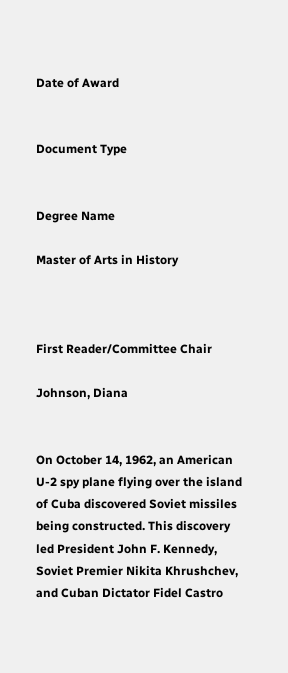Date of Award


Document Type


Degree Name

Master of Arts in History



First Reader/Committee Chair

Johnson, Diana


On October 14, 1962, an American U-2 spy plane flying over the island of Cuba discovered Soviet missiles being constructed. This discovery led President John F. Kennedy, Soviet Premier Nikita Khrushchev, and Cuban Dictator Fidel Castro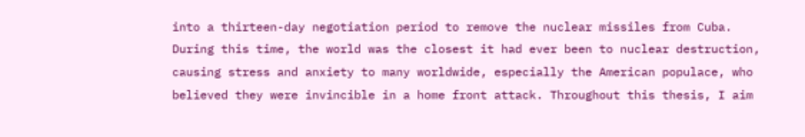into a thirteen-day negotiation period to remove the nuclear missiles from Cuba. During this time, the world was the closest it had ever been to nuclear destruction, causing stress and anxiety to many worldwide, especially the American populace, who believed they were invincible in a home front attack. Throughout this thesis, I aim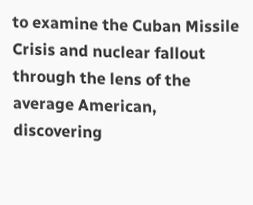to examine the Cuban Missile Crisis and nuclear fallout through the lens of the average American, discovering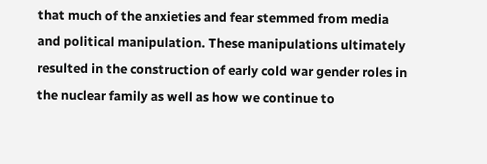that much of the anxieties and fear stemmed from media and political manipulation. These manipulations ultimately resulted in the construction of early cold war gender roles in the nuclear family as well as how we continue to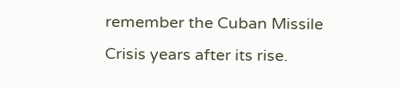remember the Cuban Missile Crisis years after its rise.